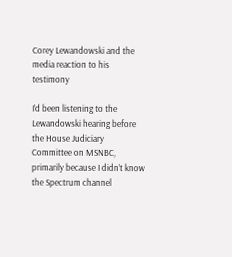Corey Lewandowski and the media reaction to his testimony

I’d been listening to the Lewandowski hearing before the House Judiciary Committee on MSNBC, primarily because I didn’t know the Spectrum channel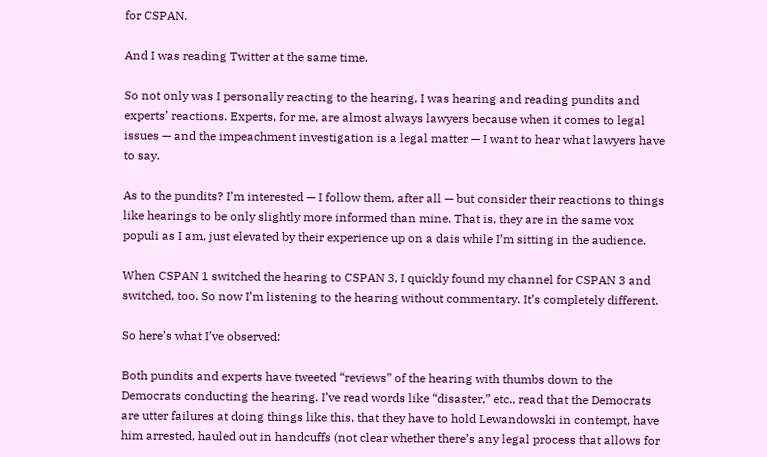for CSPAN.

And I was reading Twitter at the same time.

So not only was I personally reacting to the hearing, I was hearing and reading pundits and experts’ reactions. Experts, for me, are almost always lawyers because when it comes to legal issues — and the impeachment investigation is a legal matter — I want to hear what lawyers have to say.

As to the pundits? I’m interested — I follow them, after all — but consider their reactions to things like hearings to be only slightly more informed than mine. That is, they are in the same vox populi as I am, just elevated by their experience up on a dais while I’m sitting in the audience.

When CSPAN 1 switched the hearing to CSPAN 3, I quickly found my channel for CSPAN 3 and switched, too. So now I’m listening to the hearing without commentary. It’s completely different.

So here’s what I’ve observed:

Both pundits and experts have tweeted “reviews” of the hearing with thumbs down to the Democrats conducting the hearing. I’ve read words like “disaster,” etc., read that the Democrats are utter failures at doing things like this, that they have to hold Lewandowski in contempt, have him arrested, hauled out in handcuffs (not clear whether there’s any legal process that allows for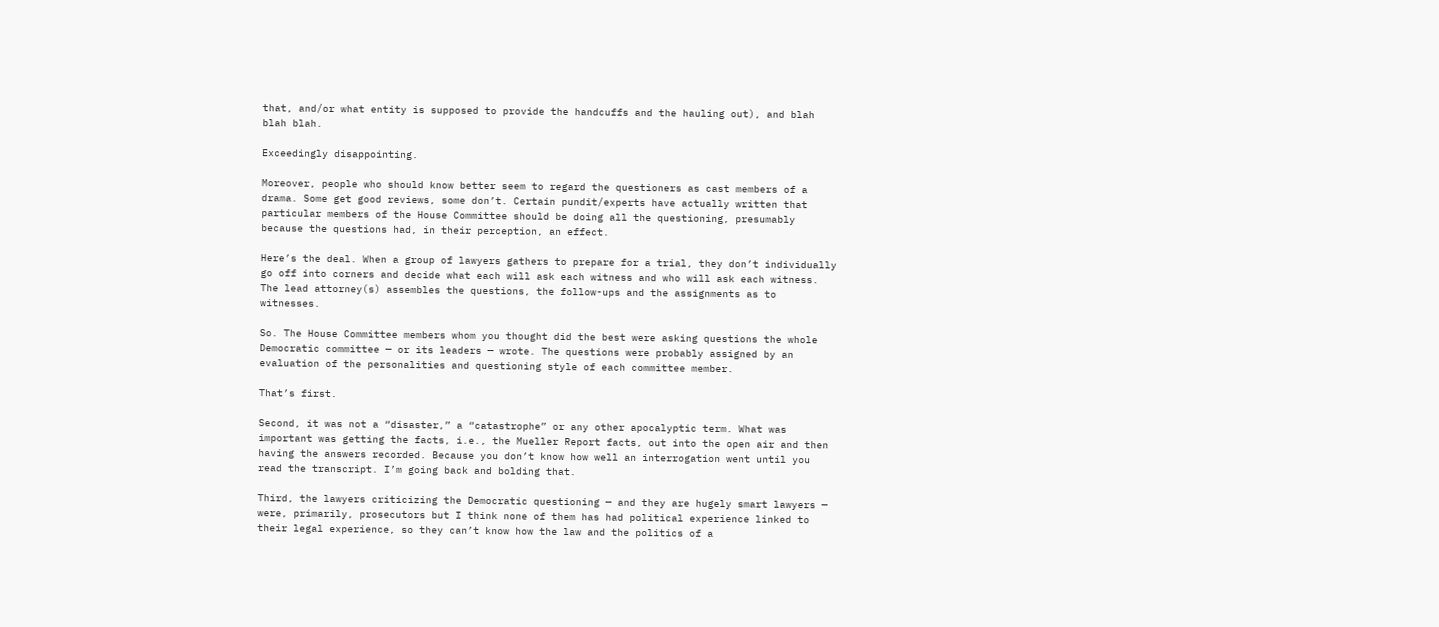that, and/or what entity is supposed to provide the handcuffs and the hauling out), and blah blah blah.

Exceedingly disappointing.

Moreover, people who should know better seem to regard the questioners as cast members of a drama. Some get good reviews, some don’t. Certain pundit/experts have actually written that particular members of the House Committee should be doing all the questioning, presumably because the questions had, in their perception, an effect.

Here’s the deal. When a group of lawyers gathers to prepare for a trial, they don’t individually go off into corners and decide what each will ask each witness and who will ask each witness. The lead attorney(s) assembles the questions, the follow-ups and the assignments as to witnesses.

So. The House Committee members whom you thought did the best were asking questions the whole Democratic committee — or its leaders — wrote. The questions were probably assigned by an evaluation of the personalities and questioning style of each committee member.

That’s first.

Second, it was not a “disaster,” a “catastrophe” or any other apocalyptic term. What was important was getting the facts, i.e., the Mueller Report facts, out into the open air and then having the answers recorded. Because you don’t know how well an interrogation went until you read the transcript. I’m going back and bolding that.

Third, the lawyers criticizing the Democratic questioning — and they are hugely smart lawyers — were, primarily, prosecutors but I think none of them has had political experience linked to their legal experience, so they can’t know how the law and the politics of a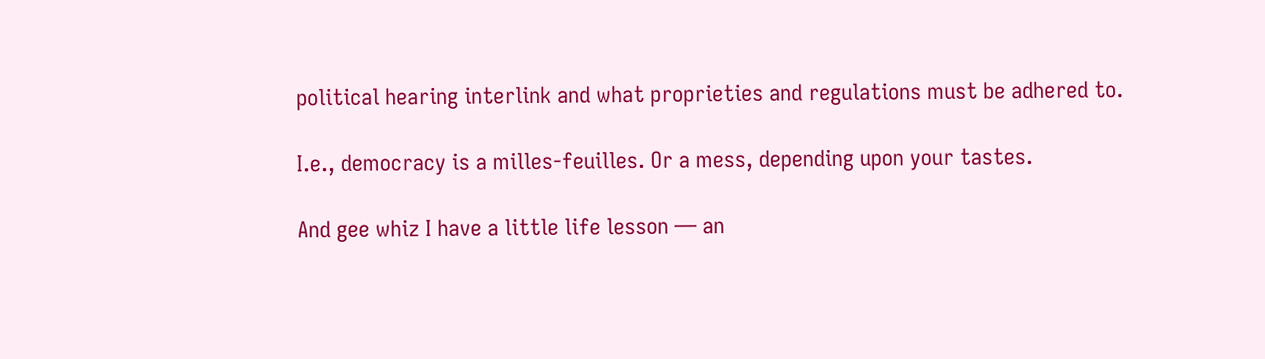political hearing interlink and what proprieties and regulations must be adhered to.

I.e., democracy is a milles-feuilles. Or a mess, depending upon your tastes.

And gee whiz I have a little life lesson — an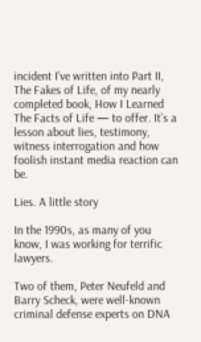incident I’ve written into Part II, The Fakes of Life, of my nearly completed book, How I Learned The Facts of Life — to offer. It’s a lesson about lies, testimony, witness interrogation and how foolish instant media reaction can be.

Lies. A little story

In the 1990s, as many of you know, I was working for terrific lawyers.

Two of them, Peter Neufeld and Barry Scheck, were well-known criminal defense experts on DNA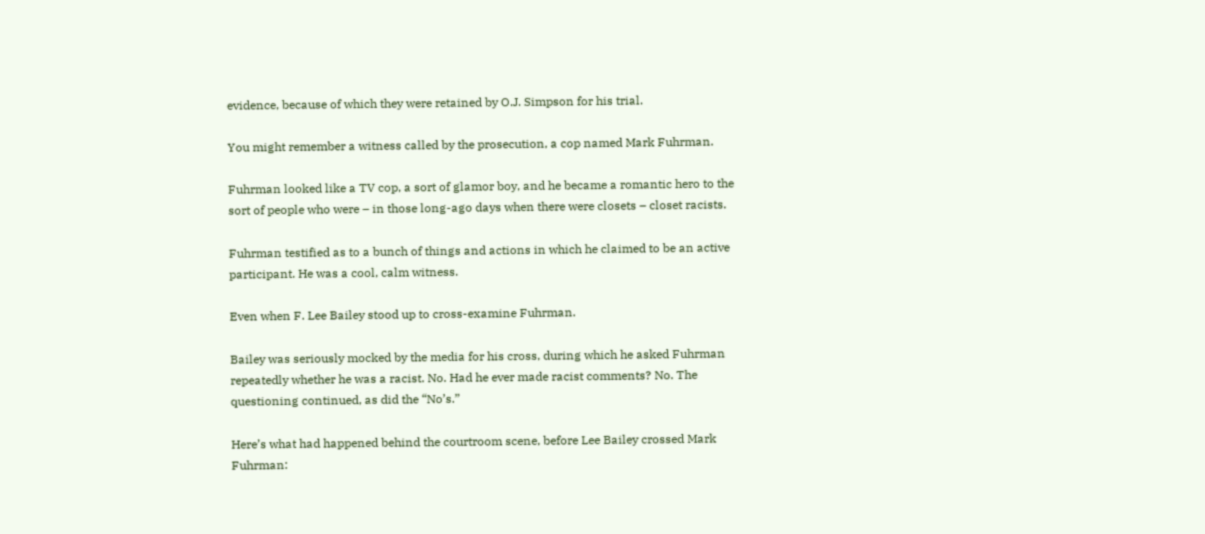evidence, because of which they were retained by O.J. Simpson for his trial.

You might remember a witness called by the prosecution, a cop named Mark Fuhrman.

Fuhrman looked like a TV cop, a sort of glamor boy, and he became a romantic hero to the sort of people who were – in those long-ago days when there were closets – closet racists.

Fuhrman testified as to a bunch of things and actions in which he claimed to be an active participant. He was a cool, calm witness.

Even when F. Lee Bailey stood up to cross-examine Fuhrman.

Bailey was seriously mocked by the media for his cross, during which he asked Fuhrman repeatedly whether he was a racist. No. Had he ever made racist comments? No. The questioning continued, as did the “No’s.”

Here’s what had happened behind the courtroom scene, before Lee Bailey crossed Mark Fuhrman: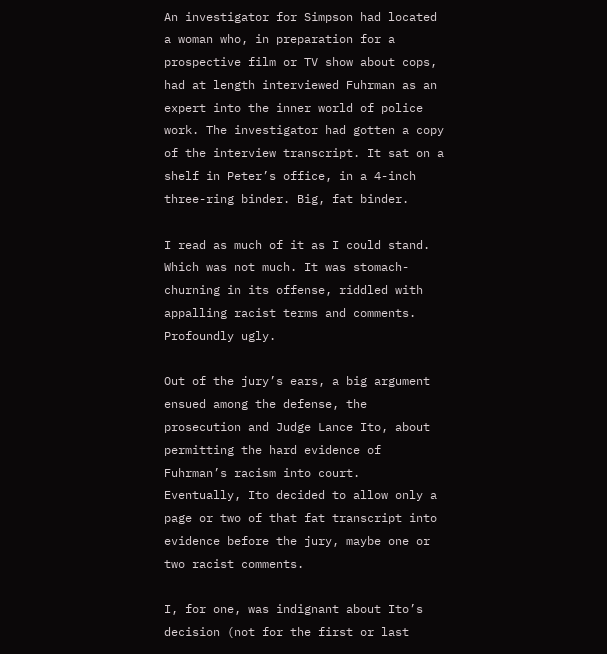An investigator for Simpson had located a woman who, in preparation for a prospective film or TV show about cops, had at length interviewed Fuhrman as an expert into the inner world of police work. The investigator had gotten a copy of the interview transcript. It sat on a shelf in Peter’s office, in a 4-inch three-ring binder. Big, fat binder.

I read as much of it as I could stand. Which was not much. It was stomach-churning in its offense, riddled with appalling racist terms and comments. Profoundly ugly.

Out of the jury’s ears, a big argument ensued among the defense, the prosecution and Judge Lance Ito, about permitting the hard evidence of Fuhrman’s racism into court.
Eventually, Ito decided to allow only a page or two of that fat transcript into evidence before the jury, maybe one or two racist comments.

I, for one, was indignant about Ito’s decision (not for the first or last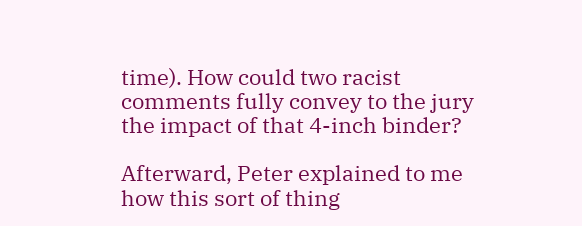time). How could two racist comments fully convey to the jury the impact of that 4-inch binder?

Afterward, Peter explained to me how this sort of thing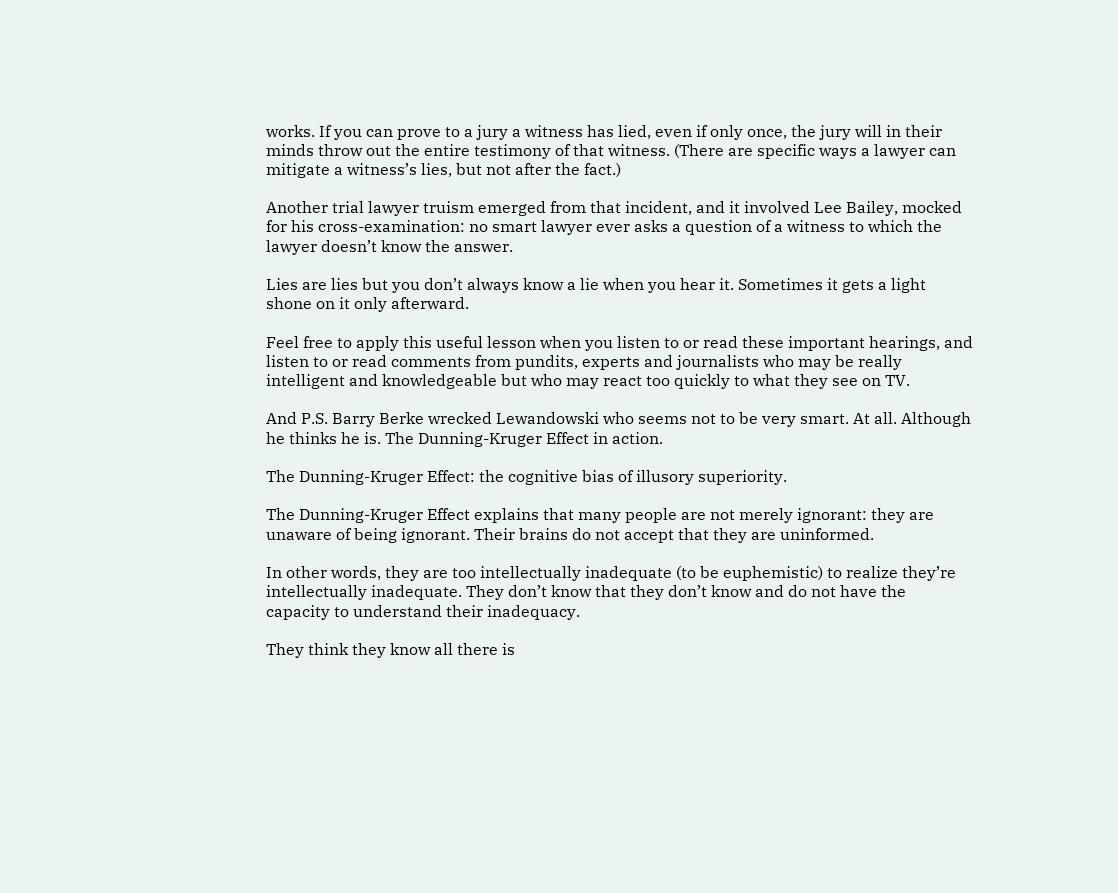works. If you can prove to a jury a witness has lied, even if only once, the jury will in their minds throw out the entire testimony of that witness. (There are specific ways a lawyer can mitigate a witness’s lies, but not after the fact.)

Another trial lawyer truism emerged from that incident, and it involved Lee Bailey, mocked for his cross-examination: no smart lawyer ever asks a question of a witness to which the lawyer doesn’t know the answer.

Lies are lies but you don’t always know a lie when you hear it. Sometimes it gets a light shone on it only afterward.

Feel free to apply this useful lesson when you listen to or read these important hearings, and listen to or read comments from pundits, experts and journalists who may be really intelligent and knowledgeable but who may react too quickly to what they see on TV.

And P.S. Barry Berke wrecked Lewandowski who seems not to be very smart. At all. Although he thinks he is. The Dunning-Kruger Effect in action.

The Dunning-Kruger Effect: the cognitive bias of illusory superiority.

The Dunning-Kruger Effect explains that many people are not merely ignorant: they are unaware of being ignorant. Their brains do not accept that they are uninformed.

In other words, they are too intellectually inadequate (to be euphemistic) to realize they’re intellectually inadequate. They don’t know that they don’t know and do not have the capacity to understand their inadequacy.

They think they know all there is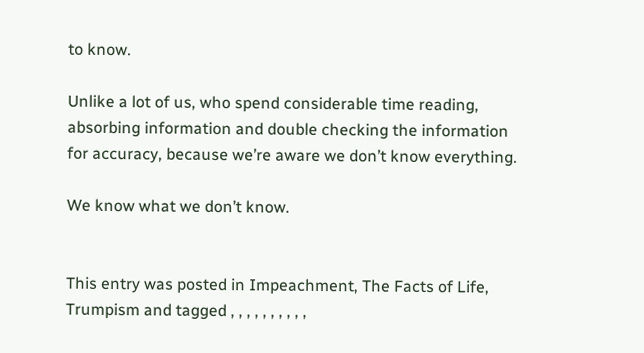to know.

Unlike a lot of us, who spend considerable time reading, absorbing information and double checking the information for accuracy, because we’re aware we don’t know everything.

We know what we don’t know.


This entry was posted in Impeachment, The Facts of Life, Trumpism and tagged , , , , , , , , , ,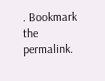. Bookmark the permalink.